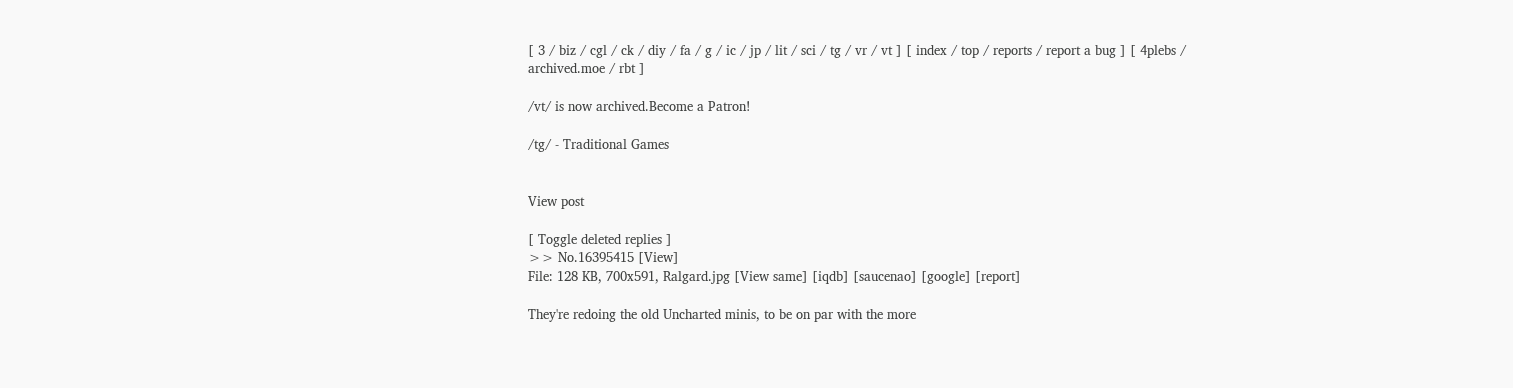[ 3 / biz / cgl / ck / diy / fa / g / ic / jp / lit / sci / tg / vr / vt ] [ index / top / reports / report a bug ] [ 4plebs / archived.moe / rbt ]

/vt/ is now archived.Become a Patron!

/tg/ - Traditional Games


View post

[ Toggle deleted replies ]
>> No.16395415 [View]
File: 128 KB, 700x591, Ralgard.jpg [View same] [iqdb] [saucenao] [google] [report]

They're redoing the old Uncharted minis, to be on par with the more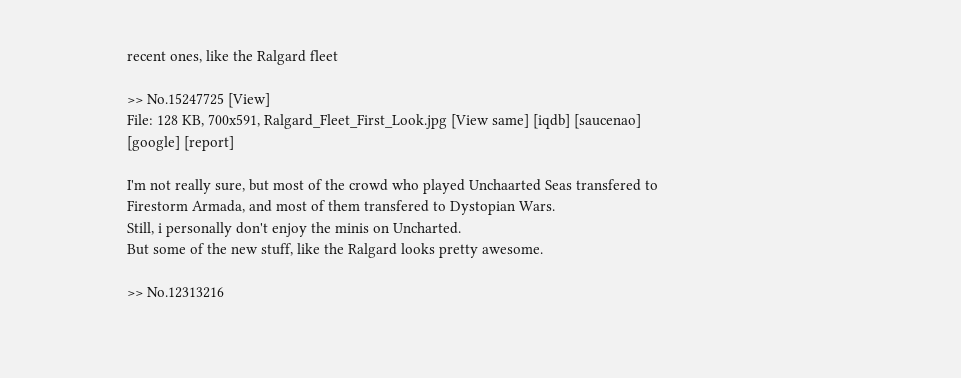recent ones, like the Ralgard fleet

>> No.15247725 [View]
File: 128 KB, 700x591, Ralgard_Fleet_First_Look.jpg [View same] [iqdb] [saucenao] [google] [report]

I'm not really sure, but most of the crowd who played Unchaarted Seas transfered to Firestorm Armada, and most of them transfered to Dystopian Wars.
Still, i personally don't enjoy the minis on Uncharted.
But some of the new stuff, like the Ralgard looks pretty awesome.

>> No.12313216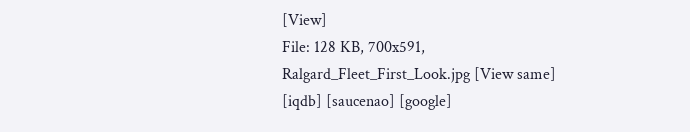[View]
File: 128 KB, 700x591, Ralgard_Fleet_First_Look.jpg [View same] [iqdb] [saucenao] [google]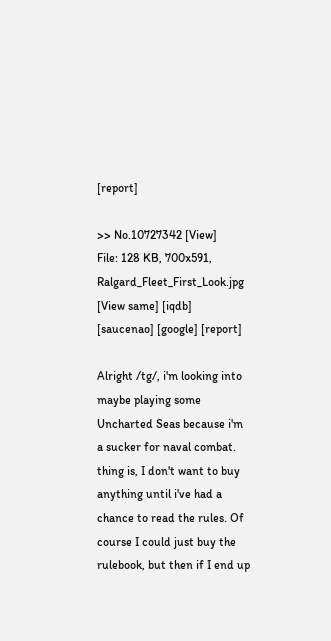[report]

>> No.10727342 [View]
File: 128 KB, 700x591, Ralgard_Fleet_First_Look.jpg [View same] [iqdb] [saucenao] [google] [report]

Alright /tg/, i'm looking into maybe playing some Uncharted Seas because i'm a sucker for naval combat. thing is, I don't want to buy anything until i've had a chance to read the rules. Of course I could just buy the rulebook, but then if I end up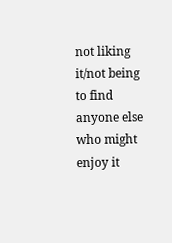not liking it/not being to find anyone else who might enjoy it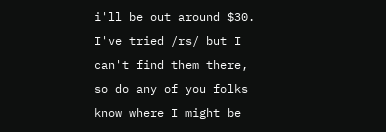i'll be out around $30. I've tried /rs/ but I can't find them there, so do any of you folks know where I might be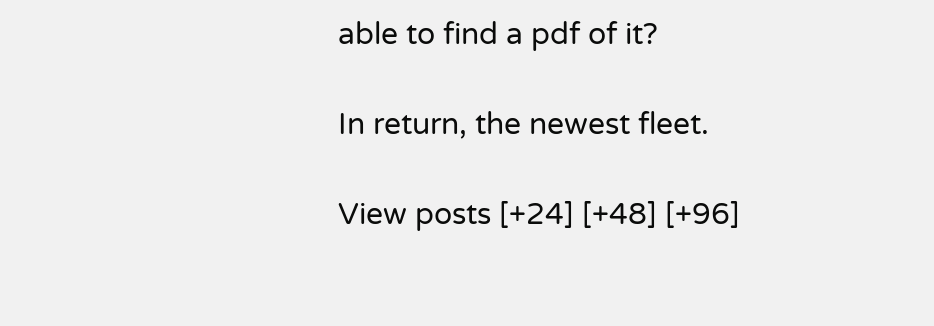able to find a pdf of it?

In return, the newest fleet.

View posts [+24] [+48] [+96]